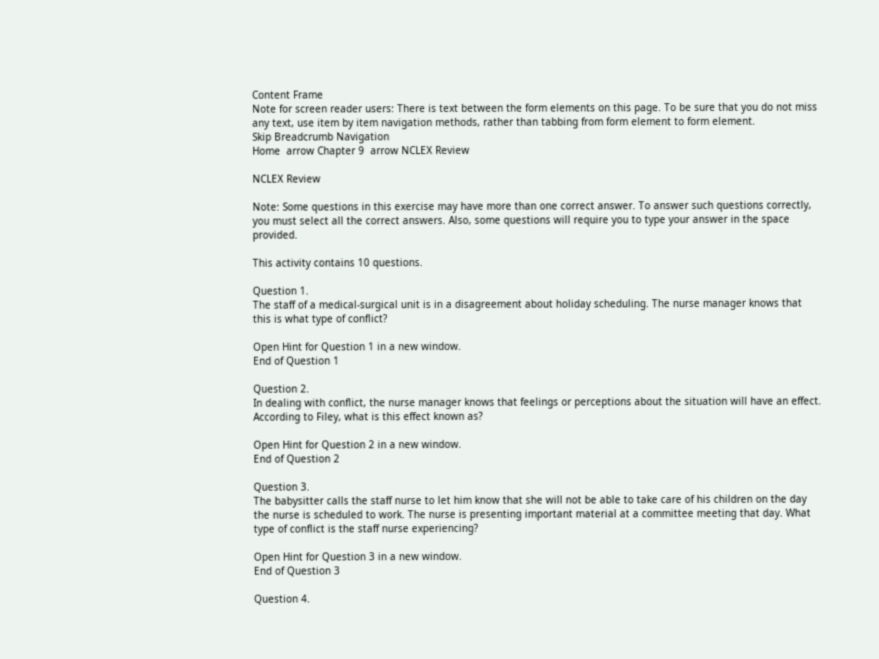Content Frame
Note for screen reader users: There is text between the form elements on this page. To be sure that you do not miss any text, use item by item navigation methods, rather than tabbing from form element to form element.
Skip Breadcrumb Navigation
Home  arrow Chapter 9  arrow NCLEX Review

NCLEX Review

Note: Some questions in this exercise may have more than one correct answer. To answer such questions correctly, you must select all the correct answers. Also, some questions will require you to type your answer in the space provided.

This activity contains 10 questions.

Question 1.
The staff of a medical-surgical unit is in a disagreement about holiday scheduling. The nurse manager knows that this is what type of conflict?

Open Hint for Question 1 in a new window.
End of Question 1

Question 2.
In dealing with conflict, the nurse manager knows that feelings or perceptions about the situation will have an effect. According to Filey, what is this effect known as?

Open Hint for Question 2 in a new window.
End of Question 2

Question 3.
The babysitter calls the staff nurse to let him know that she will not be able to take care of his children on the day the nurse is scheduled to work. The nurse is presenting important material at a committee meeting that day. What type of conflict is the staff nurse experiencing?

Open Hint for Question 3 in a new window.
End of Question 3

Question 4.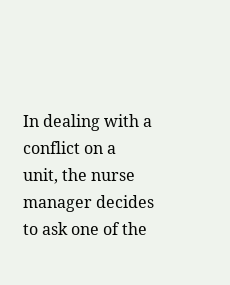In dealing with a conflict on a unit, the nurse manager decides to ask one of the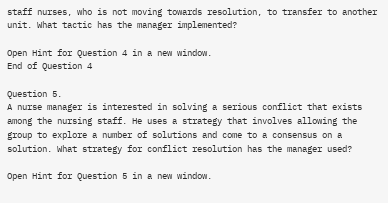staff nurses, who is not moving towards resolution, to transfer to another unit. What tactic has the manager implemented?

Open Hint for Question 4 in a new window.
End of Question 4

Question 5.
A nurse manager is interested in solving a serious conflict that exists among the nursing staff. He uses a strategy that involves allowing the group to explore a number of solutions and come to a consensus on a solution. What strategy for conflict resolution has the manager used?

Open Hint for Question 5 in a new window.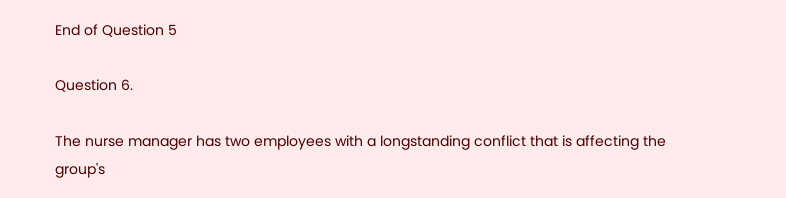End of Question 5

Question 6.

The nurse manager has two employees with a longstanding conflict that is affecting the group's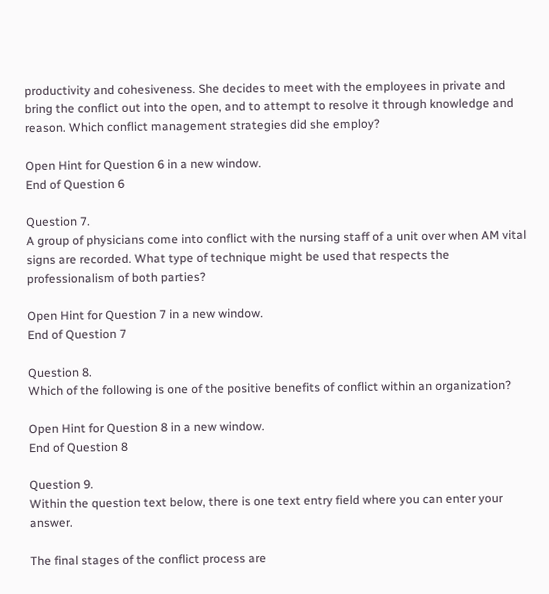productivity and cohesiveness. She decides to meet with the employees in private and bring the conflict out into the open, and to attempt to resolve it through knowledge and reason. Which conflict management strategies did she employ?

Open Hint for Question 6 in a new window.
End of Question 6

Question 7.
A group of physicians come into conflict with the nursing staff of a unit over when AM vital signs are recorded. What type of technique might be used that respects the professionalism of both parties?

Open Hint for Question 7 in a new window.
End of Question 7

Question 8.
Which of the following is one of the positive benefits of conflict within an organization?

Open Hint for Question 8 in a new window.
End of Question 8

Question 9.
Within the question text below, there is one text entry field where you can enter your answer.

The final stages of the conflict process are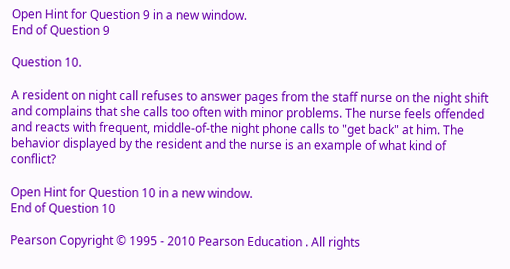Open Hint for Question 9 in a new window.
End of Question 9

Question 10.

A resident on night call refuses to answer pages from the staff nurse on the night shift and complains that she calls too often with minor problems. The nurse feels offended and reacts with frequent, middle-of-the night phone calls to "get back" at him. The behavior displayed by the resident and the nurse is an example of what kind of conflict?

Open Hint for Question 10 in a new window.
End of Question 10

Pearson Copyright © 1995 - 2010 Pearson Education . All rights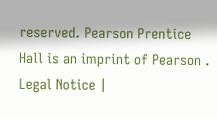reserved. Pearson Prentice Hall is an imprint of Pearson .
Legal Notice |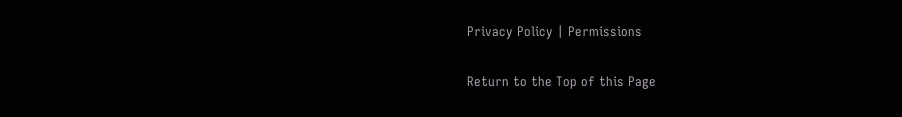Privacy Policy | Permissions

Return to the Top of this Page